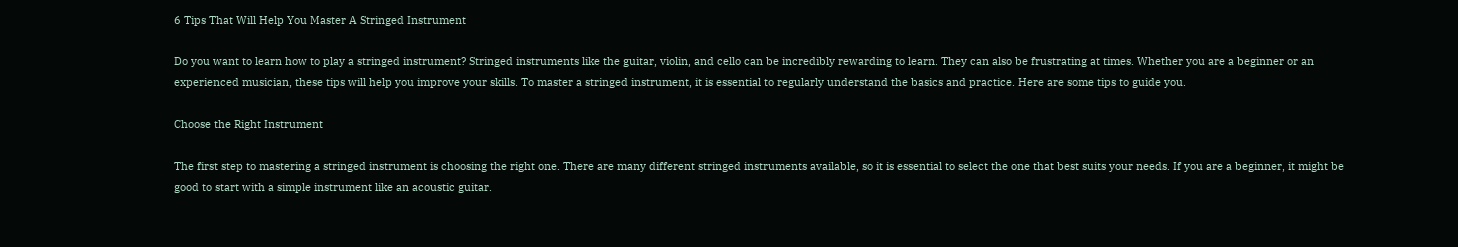6 Tips That Will Help You Master A Stringed Instrument

Do you want to learn how to play a stringed instrument? Stringed instruments like the guitar, violin, and cello can be incredibly rewarding to learn. They can also be frustrating at times. Whether you are a beginner or an experienced musician, these tips will help you improve your skills. To master a stringed instrument, it is essential to regularly understand the basics and practice. Here are some tips to guide you.

Choose the Right Instrument

The first step to mastering a stringed instrument is choosing the right one. There are many different stringed instruments available, so it is essential to select the one that best suits your needs. If you are a beginner, it might be good to start with a simple instrument like an acoustic guitar.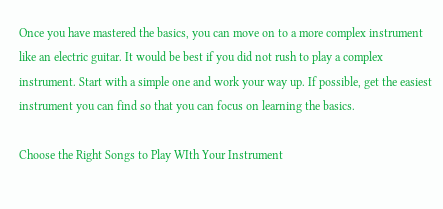Once you have mastered the basics, you can move on to a more complex instrument like an electric guitar. It would be best if you did not rush to play a complex instrument. Start with a simple one and work your way up. If possible, get the easiest instrument you can find so that you can focus on learning the basics.

Choose the Right Songs to Play WIth Your Instrument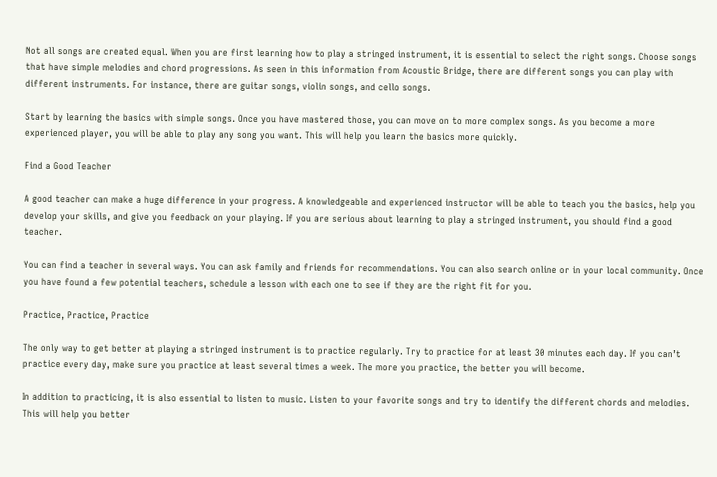Not all songs are created equal. When you are first learning how to play a stringed instrument, it is essential to select the right songs. Choose songs that have simple melodies and chord progressions. As seen in this information from Acoustic Bridge, there are different songs you can play with different instruments. For instance, there are guitar songs, violin songs, and cello songs.

Start by learning the basics with simple songs. Once you have mastered those, you can move on to more complex songs. As you become a more experienced player, you will be able to play any song you want. This will help you learn the basics more quickly.

Find a Good Teacher

A good teacher can make a huge difference in your progress. A knowledgeable and experienced instructor will be able to teach you the basics, help you develop your skills, and give you feedback on your playing. If you are serious about learning to play a stringed instrument, you should find a good teacher.

You can find a teacher in several ways. You can ask family and friends for recommendations. You can also search online or in your local community. Once you have found a few potential teachers, schedule a lesson with each one to see if they are the right fit for you.

Practice, Practice, Practice

The only way to get better at playing a stringed instrument is to practice regularly. Try to practice for at least 30 minutes each day. If you can’t practice every day, make sure you practice at least several times a week. The more you practice, the better you will become.

In addition to practicing, it is also essential to listen to music. Listen to your favorite songs and try to identify the different chords and melodies. This will help you better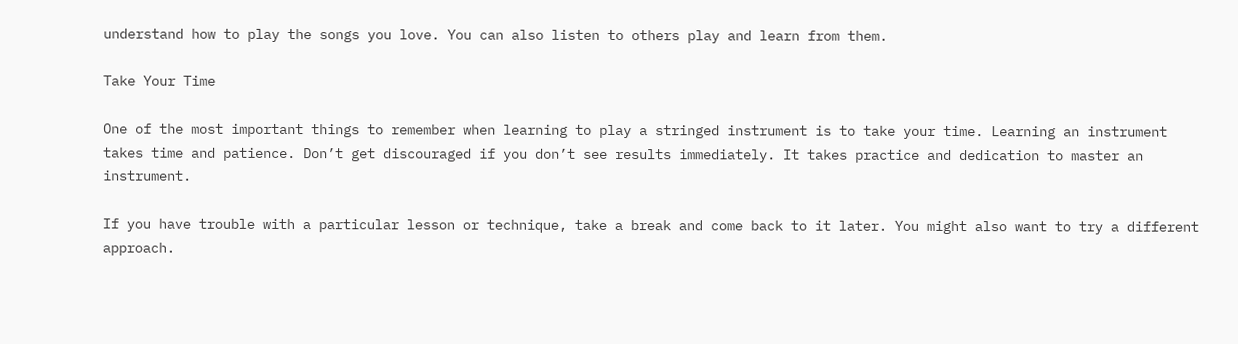understand how to play the songs you love. You can also listen to others play and learn from them.

Take Your Time

One of the most important things to remember when learning to play a stringed instrument is to take your time. Learning an instrument takes time and patience. Don’t get discouraged if you don’t see results immediately. It takes practice and dedication to master an instrument.

If you have trouble with a particular lesson or technique, take a break and come back to it later. You might also want to try a different approach.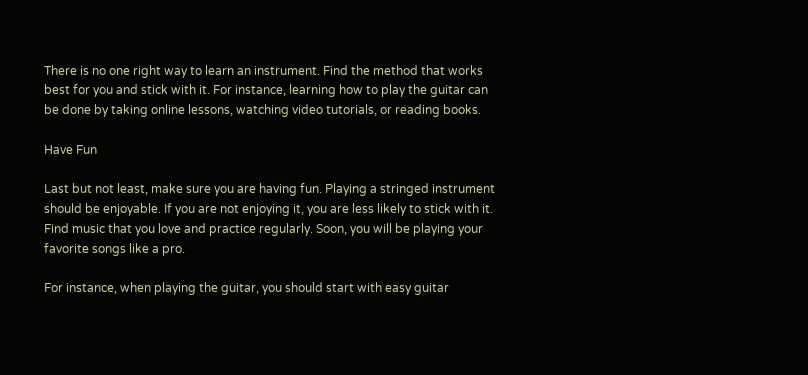There is no one right way to learn an instrument. Find the method that works best for you and stick with it. For instance, learning how to play the guitar can be done by taking online lessons, watching video tutorials, or reading books.

Have Fun

Last but not least, make sure you are having fun. Playing a stringed instrument should be enjoyable. If you are not enjoying it, you are less likely to stick with it. Find music that you love and practice regularly. Soon, you will be playing your favorite songs like a pro.

For instance, when playing the guitar, you should start with easy guitar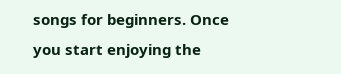songs for beginners. Once you start enjoying the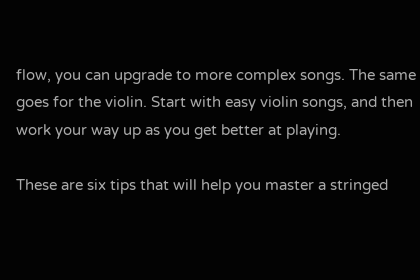flow, you can upgrade to more complex songs. The same goes for the violin. Start with easy violin songs, and then work your way up as you get better at playing.

These are six tips that will help you master a stringed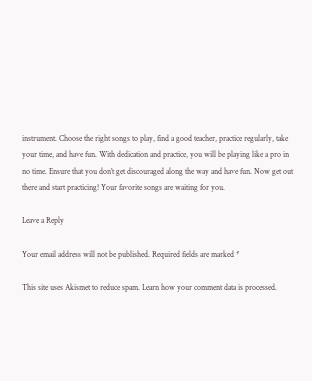instrument. Choose the right songs to play, find a good teacher, practice regularly, take your time, and have fun. With dedication and practice, you will be playing like a pro in no time. Ensure that you don’t get discouraged along the way and have fun. Now get out there and start practicing! Your favorite songs are waiting for you.

Leave a Reply

Your email address will not be published. Required fields are marked *

This site uses Akismet to reduce spam. Learn how your comment data is processed.